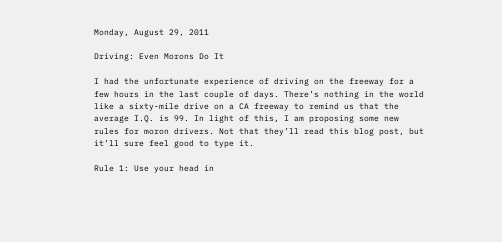Monday, August 29, 2011

Driving: Even Morons Do It

I had the unfortunate experience of driving on the freeway for a few hours in the last couple of days. There’s nothing in the world like a sixty-mile drive on a CA freeway to remind us that the average I.Q. is 99. In light of this, I am proposing some new rules for moron drivers. Not that they’ll read this blog post, but it’ll sure feel good to type it.

Rule 1: Use your head in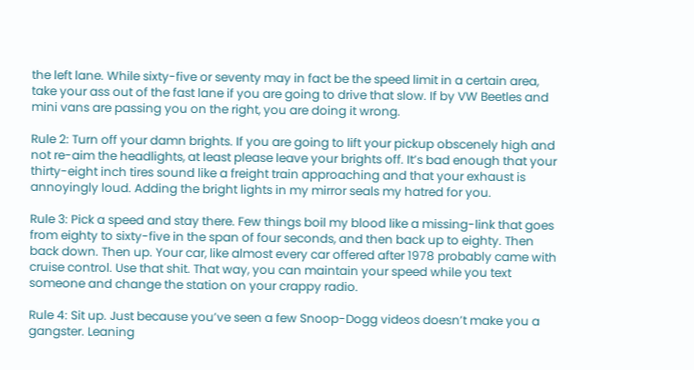the left lane. While sixty-five or seventy may in fact be the speed limit in a certain area, take your ass out of the fast lane if you are going to drive that slow. If by VW Beetles and mini vans are passing you on the right, you are doing it wrong.

Rule 2: Turn off your damn brights. If you are going to lift your pickup obscenely high and not re-aim the headlights, at least please leave your brights off. It’s bad enough that your thirty-eight inch tires sound like a freight train approaching and that your exhaust is annoyingly loud. Adding the bright lights in my mirror seals my hatred for you.

Rule 3: Pick a speed and stay there. Few things boil my blood like a missing-link that goes from eighty to sixty-five in the span of four seconds, and then back up to eighty. Then back down. Then up. Your car, like almost every car offered after 1978 probably came with cruise control. Use that shit. That way, you can maintain your speed while you text someone and change the station on your crappy radio.

Rule 4: Sit up. Just because you’ve seen a few Snoop-Dogg videos doesn’t make you a gangster. Leaning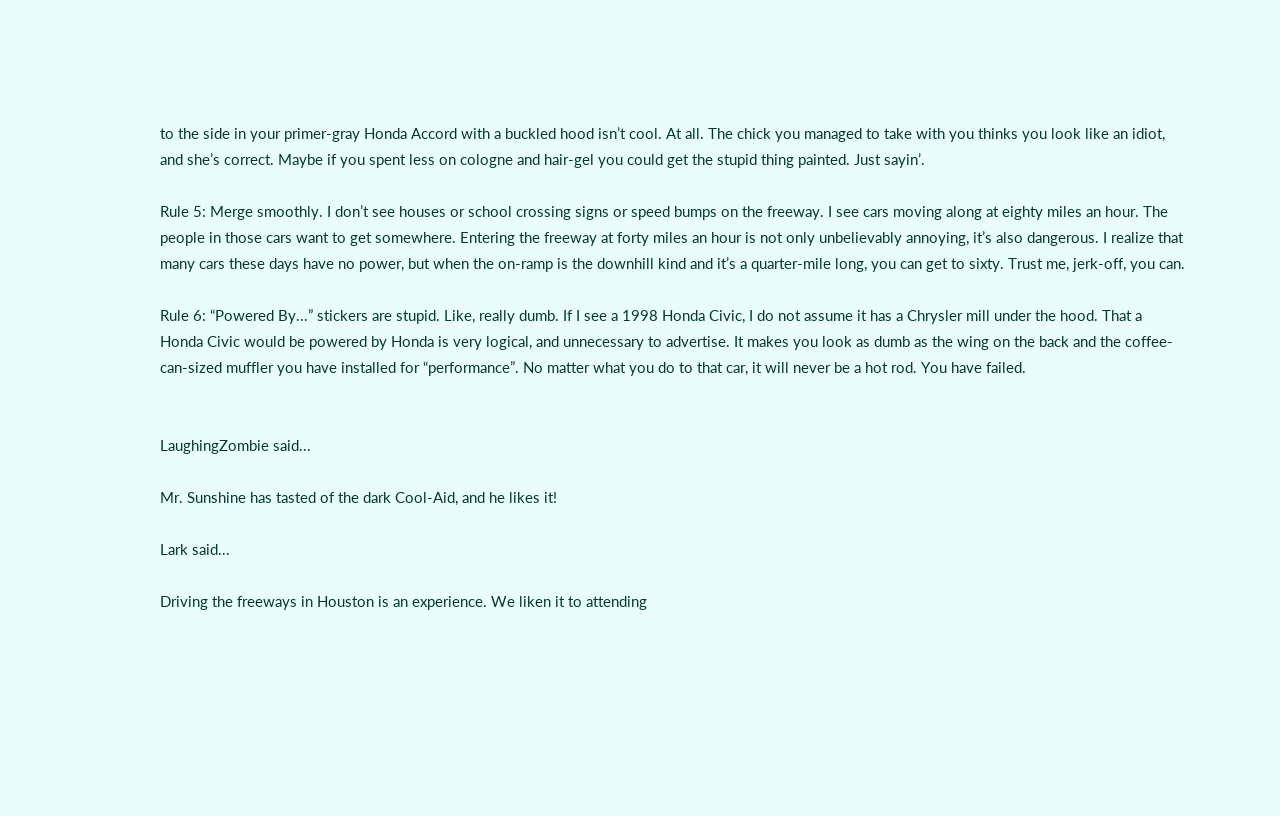to the side in your primer-gray Honda Accord with a buckled hood isn’t cool. At all. The chick you managed to take with you thinks you look like an idiot, and she’s correct. Maybe if you spent less on cologne and hair-gel you could get the stupid thing painted. Just sayin’.

Rule 5: Merge smoothly. I don’t see houses or school crossing signs or speed bumps on the freeway. I see cars moving along at eighty miles an hour. The people in those cars want to get somewhere. Entering the freeway at forty miles an hour is not only unbelievably annoying, it’s also dangerous. I realize that many cars these days have no power, but when the on-ramp is the downhill kind and it’s a quarter-mile long, you can get to sixty. Trust me, jerk-off, you can.

Rule 6: “Powered By...” stickers are stupid. Like, really dumb. If I see a 1998 Honda Civic, I do not assume it has a Chrysler mill under the hood. That a Honda Civic would be powered by Honda is very logical, and unnecessary to advertise. It makes you look as dumb as the wing on the back and the coffee-can-sized muffler you have installed for “performance”. No matter what you do to that car, it will never be a hot rod. You have failed.


LaughingZombie said...

Mr. Sunshine has tasted of the dark Cool-Aid, and he likes it!

Lark said...

Driving the freeways in Houston is an experience. We liken it to attending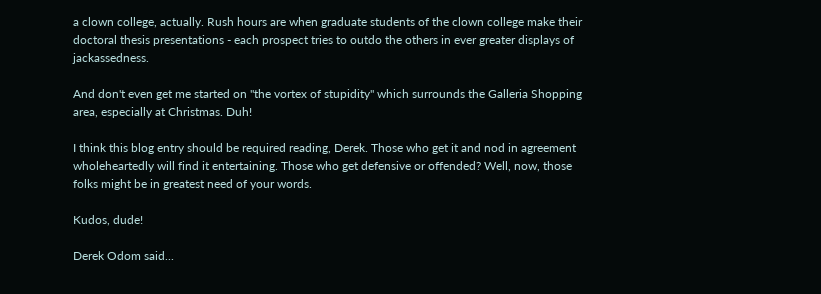a clown college, actually. Rush hours are when graduate students of the clown college make their doctoral thesis presentations - each prospect tries to outdo the others in ever greater displays of jackassedness.

And don't even get me started on "the vortex of stupidity" which surrounds the Galleria Shopping area, especially at Christmas. Duh!

I think this blog entry should be required reading, Derek. Those who get it and nod in agreement wholeheartedly will find it entertaining. Those who get defensive or offended? Well, now, those folks might be in greatest need of your words.

Kudos, dude!

Derek Odom said...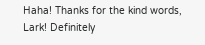Haha! Thanks for the kind words, Lark! Definitely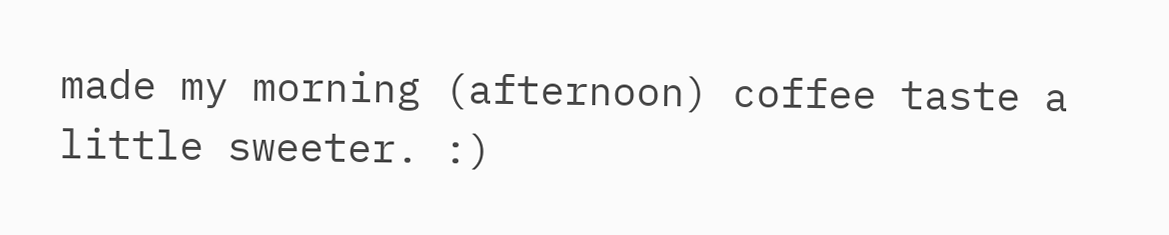made my morning (afternoon) coffee taste a little sweeter. :)